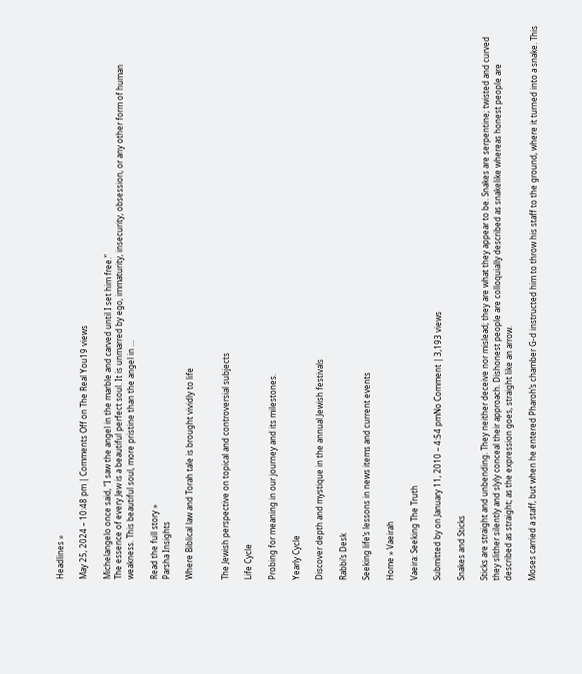Headlines »

May 25, 2024 – 10:48 pm | Comments Off on The Real You19 views

Michelangelo once said, “I saw the angel in the marble and carved until I set him free.”
The essence of every Jew is a beautiful perfect soul. It is unmarred by ego, immaturity, insecurity, obsession, or any other form of human weakness. This beautiful soul, more pristine than the angel in …

Read the full story »
Parsha Insights

Where Biblical law and Torah tale is brought vividly to life


The Jewish perspective on topical and controversial subjects

Life Cycle

Probing for meaning in our journey and its milestones.

Yearly Cycle

Discover depth and mystique in the annual Jewish festivals

Rabbi’s Desk

Seeking life’s lessons in news items and current events

Home » Vaeirah

Vaeira: Seeking The Truth

Submitted by on January 11, 2010 – 4:54 pmNo Comment | 3,193 views

Snakes and Sticks

Sticks are straight and unbending. They neither deceive nor mislead; they are what they appear to be. Snakes are serpentine; twisted and curved they slither silently and slyly conceal their approach. Dishonest people are colloquially described as snakelike whereas honest people are described as straight; as the expression goes, straight like an arrow.

Moses carried a staff, but when he entered Pharoh’s chamber G-d instructed him to throw his staff to the ground, where it turned into a snake. This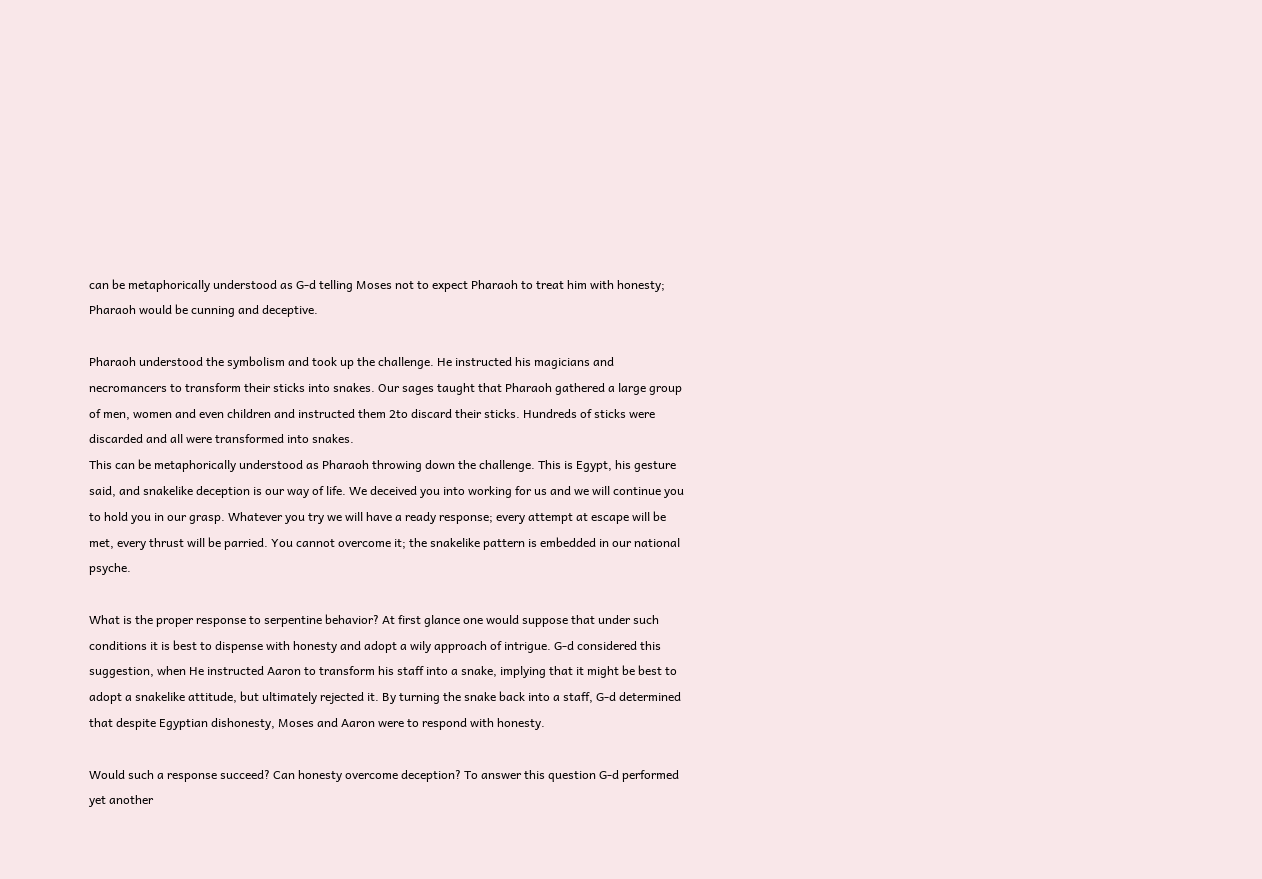can be metaphorically understood as G-d telling Moses not to expect Pharaoh to treat him with honesty; Pharaoh would be cunning and deceptive.

Pharaoh understood the symbolism and took up the challenge. He instructed his magicians and necromancers to transform their sticks into snakes. Our sages taught that Pharaoh gathered a large group of men, women and even children and instructed them 2to discard their sticks. Hundreds of sticks were discarded and all were transformed into snakes.
This can be metaphorically understood as Pharaoh throwing down the challenge. This is Egypt, his gesture said, and snakelike deception is our way of life. We deceived you into working for us and we will continue you to hold you in our grasp. Whatever you try we will have a ready response; every attempt at escape will be met, every thrust will be parried. You cannot overcome it; the snakelike pattern is embedded in our national psyche.

What is the proper response to serpentine behavior? At first glance one would suppose that under such conditions it is best to dispense with honesty and adopt a wily approach of intrigue. G-d considered this suggestion, when He instructed Aaron to transform his staff into a snake, implying that it might be best to adopt a snakelike attitude, but ultimately rejected it. By turning the snake back into a staff, G-d determined that despite Egyptian dishonesty, Moses and Aaron were to respond with honesty.

Would such a response succeed? Can honesty overcome deception? To answer this question G-d performed yet another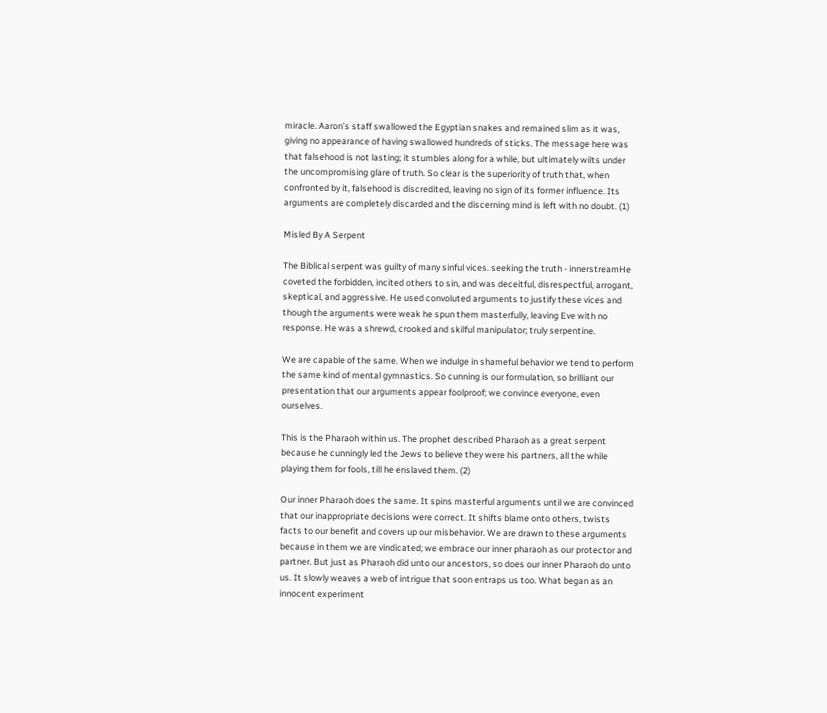miracle. Aaron’s staff swallowed the Egyptian snakes and remained slim as it was, giving no appearance of having swallowed hundreds of sticks. The message here was that falsehood is not lasting; it stumbles along for a while, but ultimately wilts under the uncompromising glare of truth. So clear is the superiority of truth that, when confronted by it, falsehood is discredited, leaving no sign of its former influence. Its arguments are completely discarded and the discerning mind is left with no doubt. (1)

Misled By A Serpent

The Biblical serpent was guilty of many sinful vices. seeking the truth - innerstreamHe coveted the forbidden, incited others to sin, and was deceitful, disrespectful, arrogant, skeptical, and aggressive. He used convoluted arguments to justify these vices and though the arguments were weak he spun them masterfully, leaving Eve with no response. He was a shrewd, crooked and skilful manipulator; truly serpentine.

We are capable of the same. When we indulge in shameful behavior we tend to perform the same kind of mental gymnastics. So cunning is our formulation, so brilliant our presentation that our arguments appear foolproof; we convince everyone, even ourselves.

This is the Pharaoh within us. The prophet described Pharaoh as a great serpent because he cunningly led the Jews to believe they were his partners, all the while playing them for fools, till he enslaved them. (2)

Our inner Pharaoh does the same. It spins masterful arguments until we are convinced that our inappropriate decisions were correct. It shifts blame onto others, twists facts to our benefit and covers up our misbehavior. We are drawn to these arguments because in them we are vindicated; we embrace our inner pharaoh as our protector and partner. But just as Pharaoh did unto our ancestors, so does our inner Pharaoh do unto us. It slowly weaves a web of intrigue that soon entraps us too. What began as an innocent experiment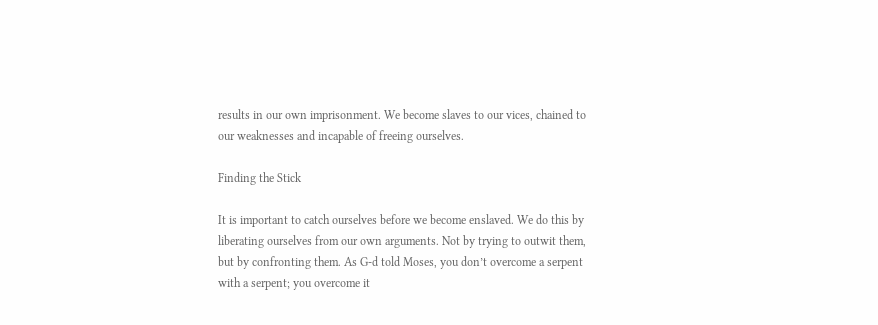results in our own imprisonment. We become slaves to our vices, chained to our weaknesses and incapable of freeing ourselves.

Finding the Stick

It is important to catch ourselves before we become enslaved. We do this by liberating ourselves from our own arguments. Not by trying to outwit them, but by confronting them. As G-d told Moses, you don’t overcome a serpent with a serpent; you overcome it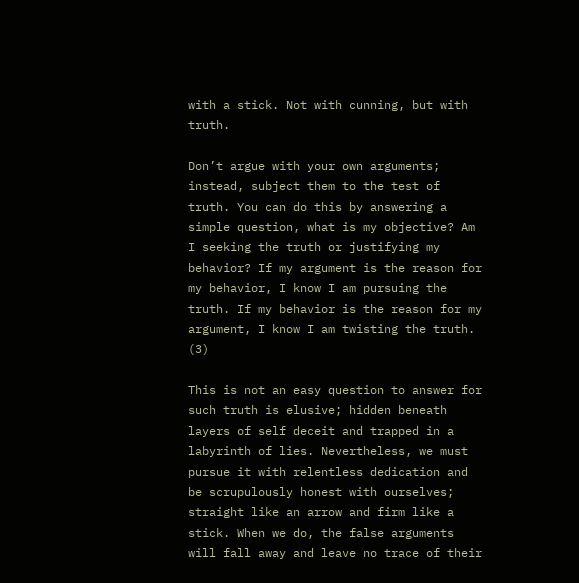with a stick. Not with cunning, but with truth.

Don’t argue with your own arguments; instead, subject them to the test of truth. You can do this by answering a simple question, what is my objective? Am I seeking the truth or justifying my behavior? If my argument is the reason for my behavior, I know I am pursuing the truth. If my behavior is the reason for my argument, I know I am twisting the truth. (3)

This is not an easy question to answer for such truth is elusive; hidden beneath layers of self deceit and trapped in a labyrinth of lies. Nevertheless, we must pursue it with relentless dedication and be scrupulously honest with ourselves; straight like an arrow and firm like a stick. When we do, the false arguments will fall away and leave no trace of their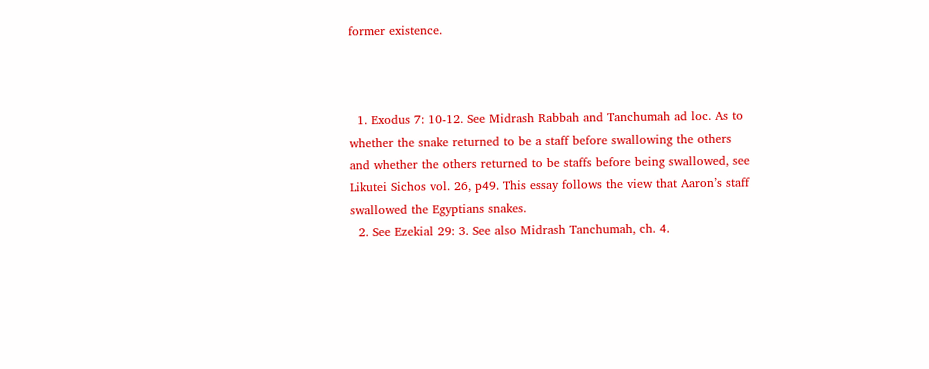former existence.



  1. Exodus 7: 10-12. See Midrash Rabbah and Tanchumah ad loc. As to whether the snake returned to be a staff before swallowing the others and whether the others returned to be staffs before being swallowed, see Likutei Sichos vol. 26, p49. This essay follows the view that Aaron’s staff swallowed the Egyptians snakes.
  2. See Ezekial 29: 3. See also Midrash Tanchumah, ch. 4.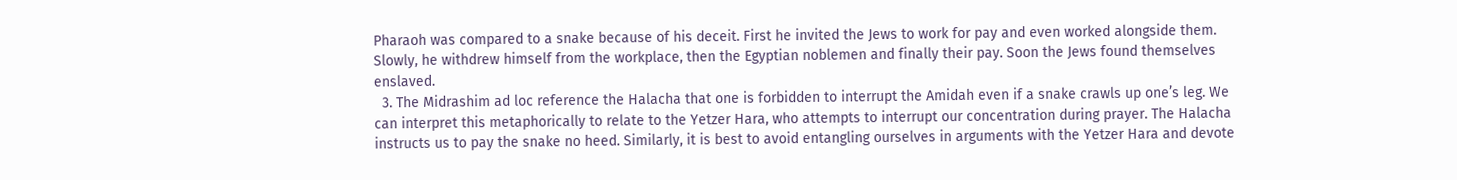Pharaoh was compared to a snake because of his deceit. First he invited the Jews to work for pay and even worked alongside them. Slowly, he withdrew himself from the workplace, then the Egyptian noblemen and finally their pay. Soon the Jews found themselves enslaved.
  3. The Midrashim ad loc reference the Halacha that one is forbidden to interrupt the Amidah even if a snake crawls up one’s leg. We can interpret this metaphorically to relate to the Yetzer Hara, who attempts to interrupt our concentration during prayer. The Halacha instructs us to pay the snake no heed. Similarly, it is best to avoid entangling ourselves in arguments with the Yetzer Hara and devote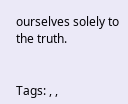ourselves solely to the truth.


Tags: , ,